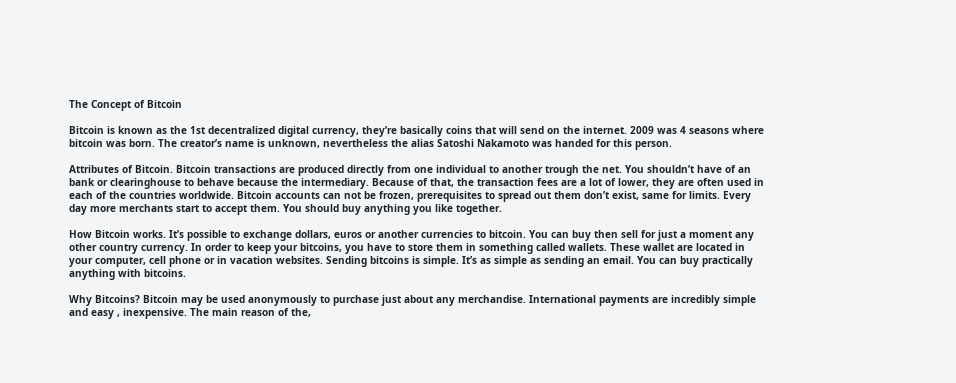The Concept of Bitcoin

Bitcoin is known as the 1st decentralized digital currency, they’re basically coins that will send on the internet. 2009 was 4 seasons where bitcoin was born. The creator’s name is unknown, nevertheless the alias Satoshi Nakamoto was handed for this person.

Attributes of Bitcoin. Bitcoin transactions are produced directly from one individual to another trough the net. You shouldn’t have of an bank or clearinghouse to behave because the intermediary. Because of that, the transaction fees are a lot of lower, they are often used in each of the countries worldwide. Bitcoin accounts can not be frozen, prerequisites to spread out them don’t exist, same for limits. Every day more merchants start to accept them. You should buy anything you like together.

How Bitcoin works. It’s possible to exchange dollars, euros or another currencies to bitcoin. You can buy then sell for just a moment any other country currency. In order to keep your bitcoins, you have to store them in something called wallets. These wallet are located in your computer, cell phone or in vacation websites. Sending bitcoins is simple. It’s as simple as sending an email. You can buy practically anything with bitcoins.

Why Bitcoins? Bitcoin may be used anonymously to purchase just about any merchandise. International payments are incredibly simple and easy , inexpensive. The main reason of the,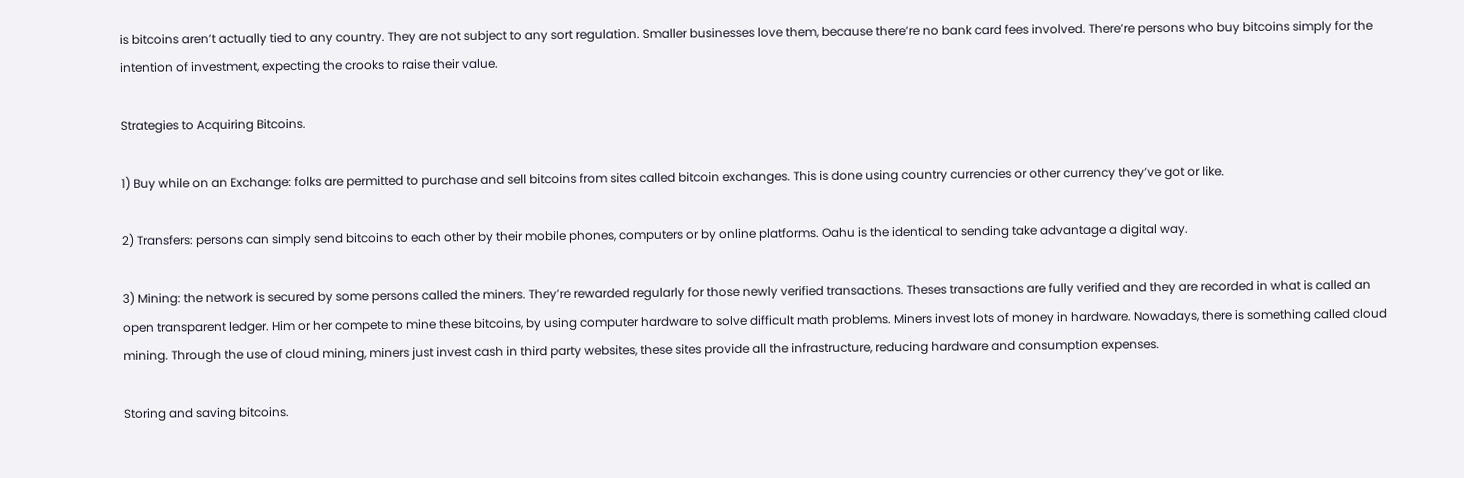is bitcoins aren’t actually tied to any country. They are not subject to any sort regulation. Smaller businesses love them, because there’re no bank card fees involved. There’re persons who buy bitcoins simply for the intention of investment, expecting the crooks to raise their value.

Strategies to Acquiring Bitcoins.

1) Buy while on an Exchange: folks are permitted to purchase and sell bitcoins from sites called bitcoin exchanges. This is done using country currencies or other currency they’ve got or like.

2) Transfers: persons can simply send bitcoins to each other by their mobile phones, computers or by online platforms. Oahu is the identical to sending take advantage a digital way.

3) Mining: the network is secured by some persons called the miners. They’re rewarded regularly for those newly verified transactions. Theses transactions are fully verified and they are recorded in what is called an open transparent ledger. Him or her compete to mine these bitcoins, by using computer hardware to solve difficult math problems. Miners invest lots of money in hardware. Nowadays, there is something called cloud mining. Through the use of cloud mining, miners just invest cash in third party websites, these sites provide all the infrastructure, reducing hardware and consumption expenses.

Storing and saving bitcoins.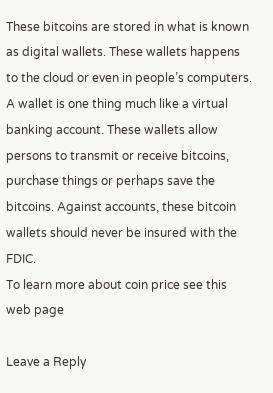These bitcoins are stored in what is known as digital wallets. These wallets happens to the cloud or even in people’s computers. A wallet is one thing much like a virtual banking account. These wallets allow persons to transmit or receive bitcoins, purchase things or perhaps save the bitcoins. Against accounts, these bitcoin wallets should never be insured with the FDIC.
To learn more about coin price see this web page

Leave a Reply